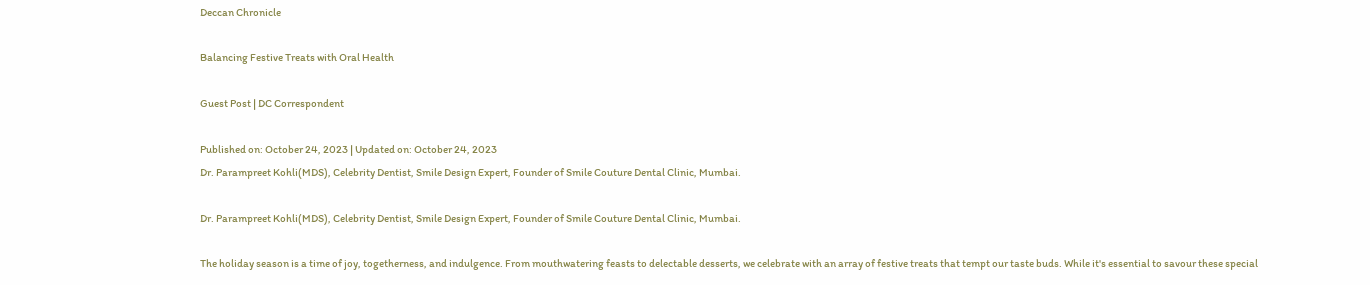Deccan Chronicle

Balancing Festive Treats with Oral Health

Guest Post | DC Correspondent

Published on: October 24, 2023 | Updated on: October 24, 2023
Dr. Parampreet Kohli(MDS), Celebrity Dentist, Smile Design Expert, Founder of Smile Couture Dental Clinic, Mumbai.

Dr. Parampreet Kohli(MDS), Celebrity Dentist, Smile Design Expert, Founder of Smile Couture Dental Clinic, Mumbai.

The holiday season is a time of joy, togetherness, and indulgence. From mouthwatering feasts to delectable desserts, we celebrate with an array of festive treats that tempt our taste buds. While it's essential to savour these special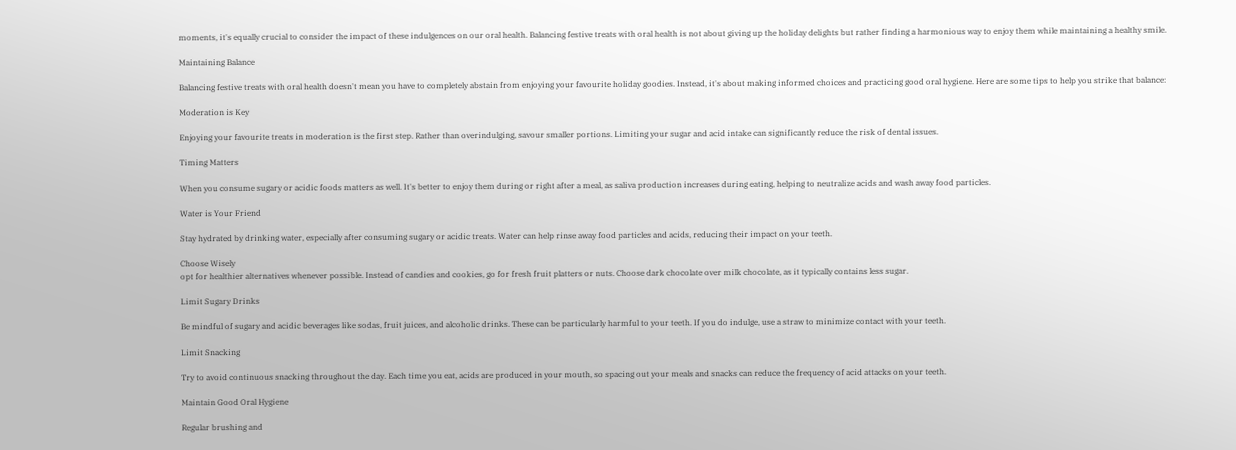moments, it's equally crucial to consider the impact of these indulgences on our oral health. Balancing festive treats with oral health is not about giving up the holiday delights but rather finding a harmonious way to enjoy them while maintaining a healthy smile.

Maintaining Balance

Balancing festive treats with oral health doesn't mean you have to completely abstain from enjoying your favourite holiday goodies. Instead, it's about making informed choices and practicing good oral hygiene. Here are some tips to help you strike that balance:

Moderation is Key

Enjoying your favourite treats in moderation is the first step. Rather than overindulging, savour smaller portions. Limiting your sugar and acid intake can significantly reduce the risk of dental issues.

Timing Matters

When you consume sugary or acidic foods matters as well. It's better to enjoy them during or right after a meal, as saliva production increases during eating, helping to neutralize acids and wash away food particles.

Water is Your Friend

Stay hydrated by drinking water, especially after consuming sugary or acidic treats. Water can help rinse away food particles and acids, reducing their impact on your teeth.

Choose Wisely
opt for healthier alternatives whenever possible. Instead of candies and cookies, go for fresh fruit platters or nuts. Choose dark chocolate over milk chocolate, as it typically contains less sugar.

Limit Sugary Drinks

Be mindful of sugary and acidic beverages like sodas, fruit juices, and alcoholic drinks. These can be particularly harmful to your teeth. If you do indulge, use a straw to minimize contact with your teeth.

Limit Snacking

Try to avoid continuous snacking throughout the day. Each time you eat, acids are produced in your mouth, so spacing out your meals and snacks can reduce the frequency of acid attacks on your teeth.

Maintain Good Oral Hygiene

Regular brushing and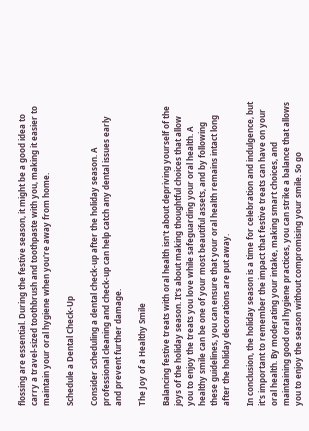flossing are essential. During the festive season, it might be a good idea to carry a travel-sized toothbrush and toothpaste with you, making it easier to maintain your oral hygiene when you're away from home.

Schedule a Dental Check-Up

Consider scheduling a dental check-up after the holiday season. A professional cleaning and check-up can help catch any dental issues early and prevent further damage.

The Joy of a Healthy Smile

Balancing festive treats with oral health isn't about depriving yourself of the joys of the holiday season. It's about making thoughtful choices that allow you to enjoy the treats you love while safeguarding your oral health. A healthy smile can be one of your most beautiful assets, and by following these guidelines, you can ensure that your oral health remains intact long after the holiday decorations are put away.

In conclusion, the holiday season is a time for celebration and indulgence, but it's important to remember the impact that festive treats can have on your oral health. By moderating your intake, making smart choices, and maintaining good oral hygiene practices, you can strike a balance that allows you to enjoy the season without compromising your smile. So go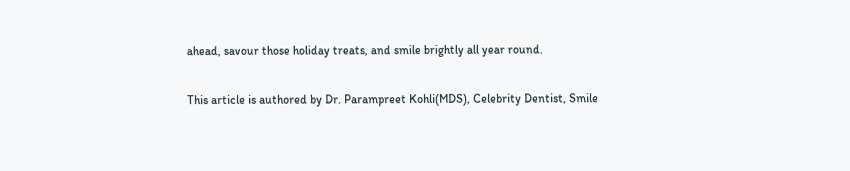ahead, savour those holiday treats, and smile brightly all year round.

This article is authored by Dr. Parampreet Kohli(MDS), Celebrity Dentist, Smile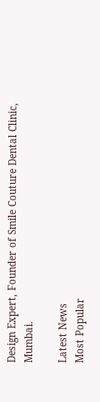Design Expert, Founder of Smile Couture Dental Clinic, Mumbai.

Latest News
Most Popular